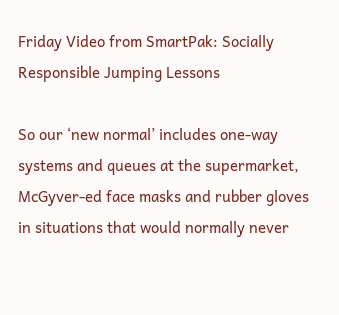Friday Video from SmartPak: Socially Responsible Jumping Lessons

So our ‘new normal’ includes one-way systems and queues at the supermarket, McGyver-ed face masks and rubber gloves in situations that would normally never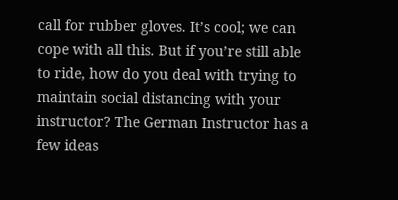call for rubber gloves. It’s cool; we can cope with all this. But if you’re still able to ride, how do you deal with trying to maintain social distancing with your instructor? The German Instructor has a few ideas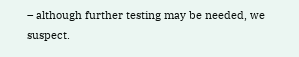– although further testing may be needed, we suspect.